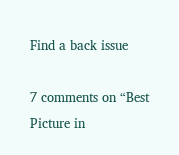Find a back issue

7 comments on “Best Picture in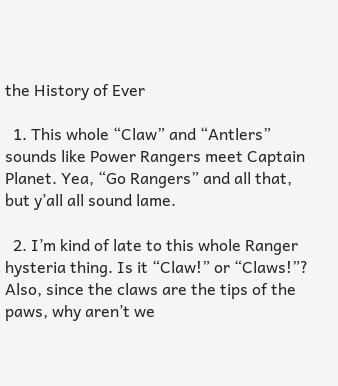the History of Ever

  1. This whole “Claw” and “Antlers” sounds like Power Rangers meet Captain Planet. Yea, “Go Rangers” and all that, but y’all all sound lame.

  2. I’m kind of late to this whole Ranger hysteria thing. Is it “Claw!” or “Claws!”? Also, since the claws are the tips of the paws, why aren’t we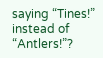saying “Tines!” instead of “Antlers!”?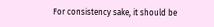For consistency sake, it should be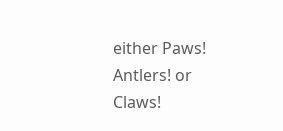either Paws! Antlers! or Claws!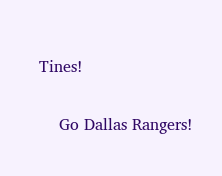Tines!

    Go Dallas Rangers!